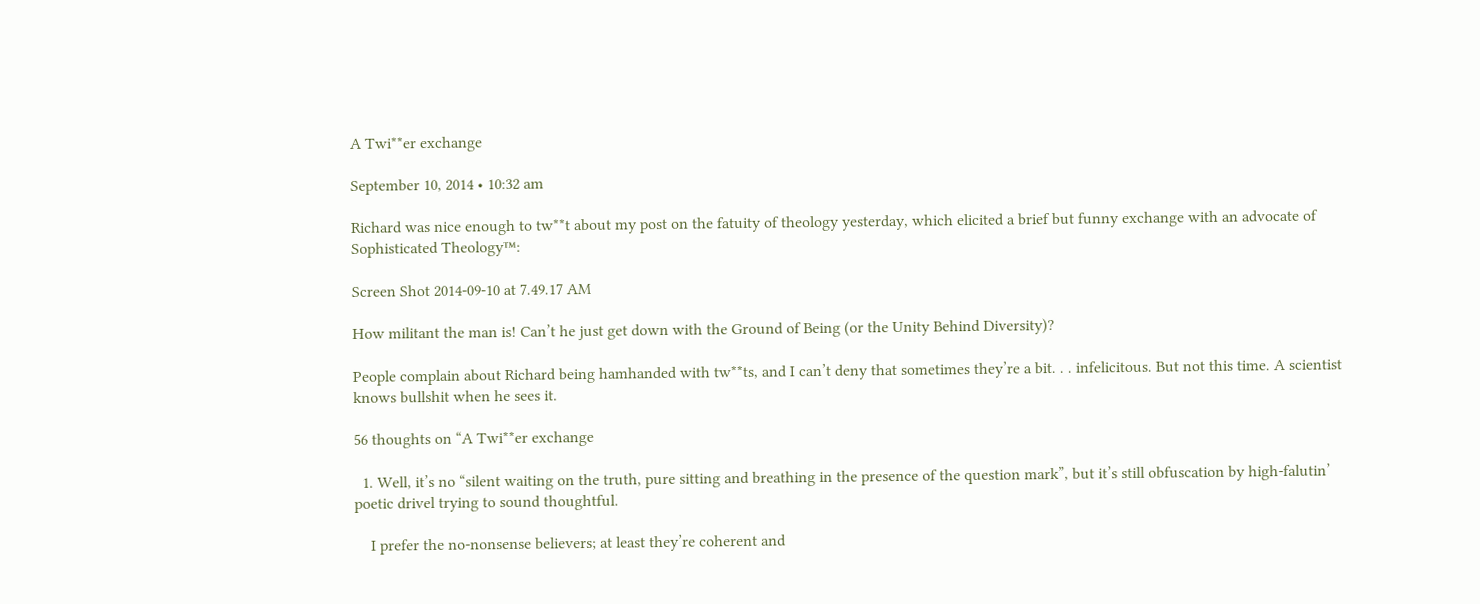A Twi**er exchange

September 10, 2014 • 10:32 am

Richard was nice enough to tw**t about my post on the fatuity of theology yesterday, which elicited a brief but funny exchange with an advocate of Sophisticated Theology™:

Screen Shot 2014-09-10 at 7.49.17 AM

How militant the man is! Can’t he just get down with the Ground of Being (or the Unity Behind Diversity)?

People complain about Richard being hamhanded with tw**ts, and I can’t deny that sometimes they’re a bit. . . infelicitous. But not this time. A scientist knows bullshit when he sees it.

56 thoughts on “A Twi**er exchange

  1. Well, it’s no “silent waiting on the truth, pure sitting and breathing in the presence of the question mark”, but it’s still obfuscation by high-falutin’ poetic drivel trying to sound thoughtful.

    I prefer the no-nonsense believers; at least they’re coherent and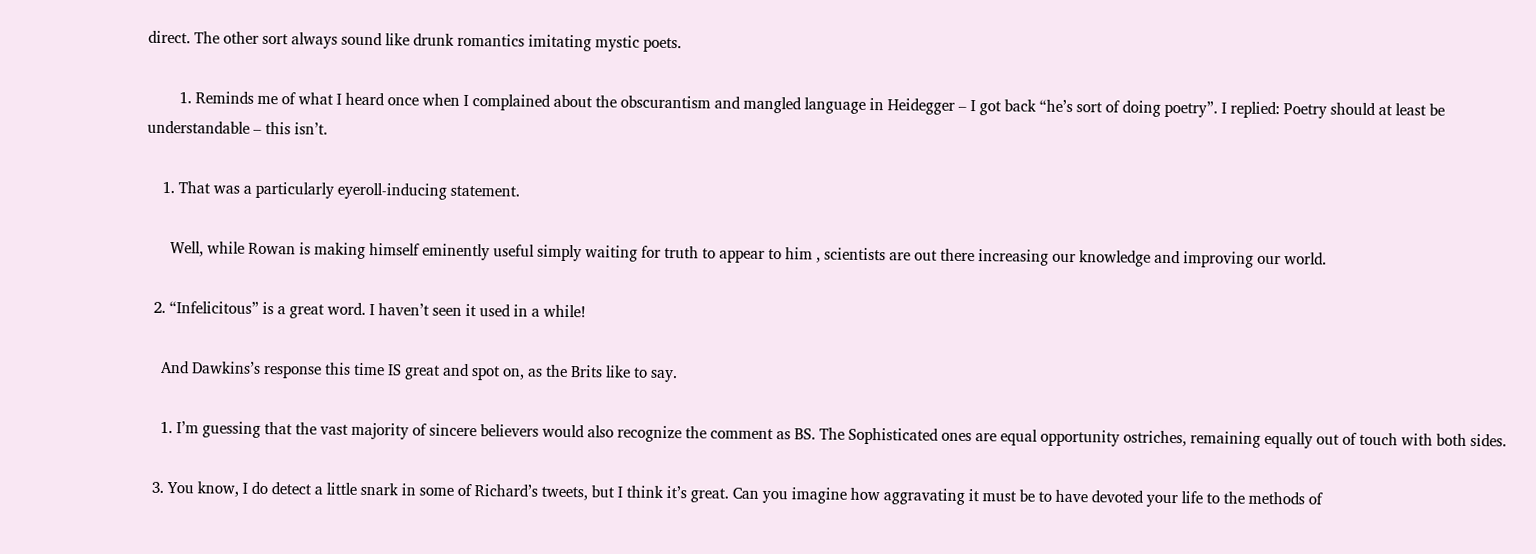direct. The other sort always sound like drunk romantics imitating mystic poets.

        1. Reminds me of what I heard once when I complained about the obscurantism and mangled language in Heidegger – I got back “he’s sort of doing poetry”. I replied: Poetry should at least be understandable – this isn’t.

    1. That was a particularly eyeroll-inducing statement.

      Well, while Rowan is making himself eminently useful simply waiting for truth to appear to him , scientists are out there increasing our knowledge and improving our world.

  2. “Infelicitous” is a great word. I haven’t seen it used in a while!

    And Dawkins’s response this time IS great and spot on, as the Brits like to say.

    1. I’m guessing that the vast majority of sincere believers would also recognize the comment as BS. The Sophisticated ones are equal opportunity ostriches, remaining equally out of touch with both sides.

  3. You know, I do detect a little snark in some of Richard’s tweets, but I think it’s great. Can you imagine how aggravating it must be to have devoted your life to the methods of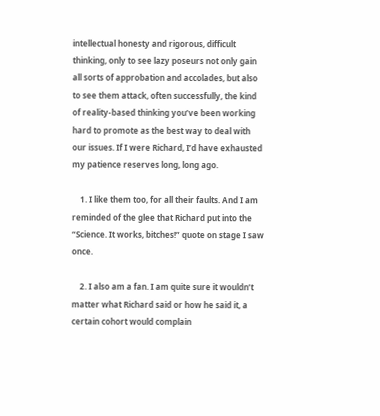intellectual honesty and rigorous, difficult thinking, only to see lazy poseurs not only gain all sorts of approbation and accolades, but also to see them attack, often successfully, the kind of reality-based thinking you’ve been working hard to promote as the best way to deal with our issues. If I were Richard, I’d have exhausted my patience reserves long, long ago.

    1. I like them too, for all their faults. And I am reminded of the glee that Richard put into the “Science. It works, bitches!” quote on stage I saw once.

    2. I also am a fan. I am quite sure it wouldn’t matter what Richard said or how he said it, a certain cohort would complain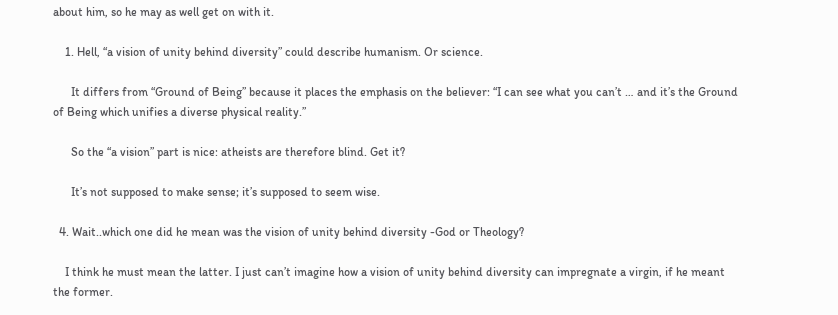about him, so he may as well get on with it.

    1. Hell, “a vision of unity behind diversity” could describe humanism. Or science.

      It differs from “Ground of Being” because it places the emphasis on the believer: “I can see what you can’t … and it’s the Ground of Being which unifies a diverse physical reality.”

      So the “a vision” part is nice: atheists are therefore blind. Get it?

      It’s not supposed to make sense; it’s supposed to seem wise.

  4. Wait..which one did he mean was the vision of unity behind diversity -God or Theology?

    I think he must mean the latter. I just can’t imagine how a vision of unity behind diversity can impregnate a virgin, if he meant the former.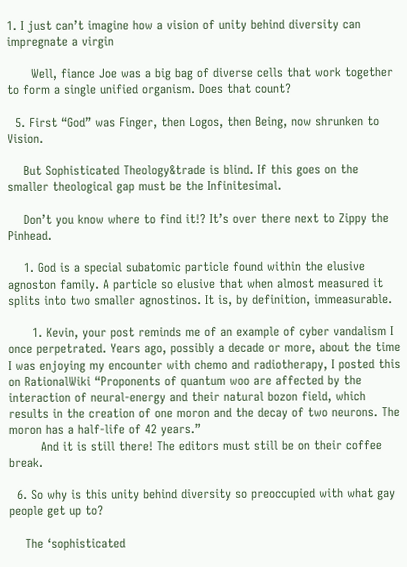1. I just can’t imagine how a vision of unity behind diversity can impregnate a virgin

      Well, fiance Joe was a big bag of diverse cells that work together to form a single unified organism. Does that count?

  5. First “God” was Finger, then Logos, then Being, now shrunken to Vision.

    But Sophisticated Theology&trade is blind. If this goes on the smaller theological gap must be the Infinitesimal.

    Don’t you know where to find it!? It’s over there next to Zippy the Pinhead.

    1. God is a special subatomic particle found within the elusive agnoston family. A particle so elusive that when almost measured it splits into two smaller agnostinos. It is, by definition, immeasurable.

      1. Kevin, your post reminds me of an example of cyber vandalism I once perpetrated. Years ago, possibly a decade or more, about the time I was enjoying my encounter with chemo and radiotherapy, I posted this on RationalWiki “Proponents of quantum woo are affected by the interaction of neural-energy and their natural bozon field, which results in the creation of one moron and the decay of two neurons. The moron has a half-life of 42 years.”
        And it is still there! The editors must still be on their coffee break.

  6. So why is this unity behind diversity so preoccupied with what gay people get up to?

    The ‘sophisticated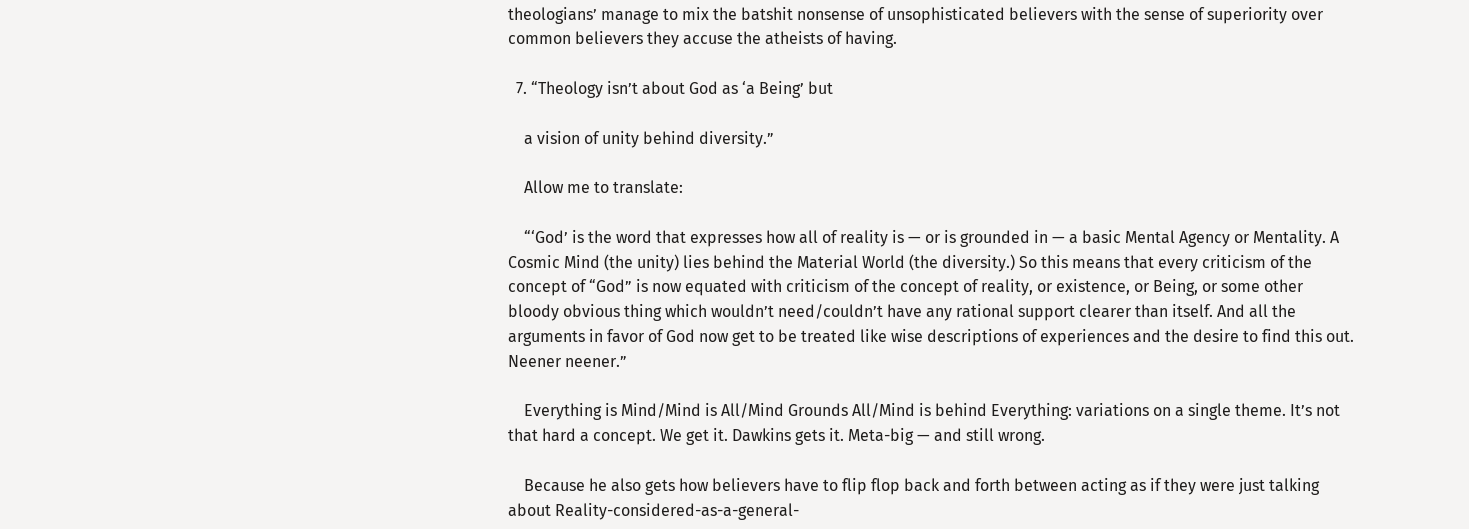theologians’ manage to mix the batshit nonsense of unsophisticated believers with the sense of superiority over common believers they accuse the atheists of having.

  7. “Theology isn’t about God as ‘a Being’ but

    a vision of unity behind diversity.”

    Allow me to translate:

    “‘God’ is the word that expresses how all of reality is — or is grounded in — a basic Mental Agency or Mentality. A Cosmic Mind (the unity) lies behind the Material World (the diversity.) So this means that every criticism of the concept of “God” is now equated with criticism of the concept of reality, or existence, or Being, or some other bloody obvious thing which wouldn’t need/couldn’t have any rational support clearer than itself. And all the arguments in favor of God now get to be treated like wise descriptions of experiences and the desire to find this out. Neener neener.”

    Everything is Mind/Mind is All/Mind Grounds All/Mind is behind Everything: variations on a single theme. It’s not that hard a concept. We get it. Dawkins gets it. Meta-big — and still wrong.

    Because he also gets how believers have to flip flop back and forth between acting as if they were just talking about Reality-considered-as-a-general-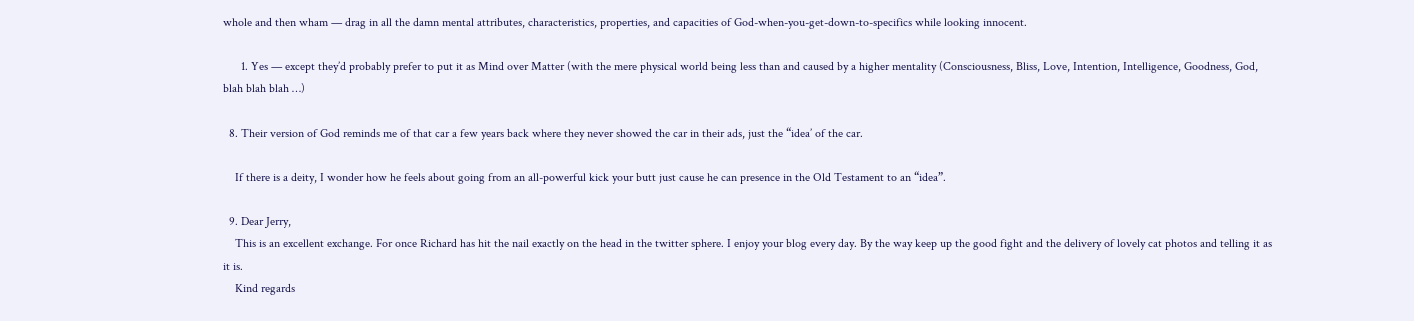whole and then wham — drag in all the damn mental attributes, characteristics, properties, and capacities of God-when-you-get-down-to-specifics while looking innocent.

      1. Yes — except they’d probably prefer to put it as Mind over Matter (with the mere physical world being less than and caused by a higher mentality (Consciousness, Bliss, Love, Intention, Intelligence, Goodness, God, blah blah blah …)

  8. Their version of God reminds me of that car a few years back where they never showed the car in their ads, just the “idea’ of the car.

    If there is a deity, I wonder how he feels about going from an all-powerful kick your butt just cause he can presence in the Old Testament to an “idea”.

  9. Dear Jerry,
    This is an excellent exchange. For once Richard has hit the nail exactly on the head in the twitter sphere. I enjoy your blog every day. By the way keep up the good fight and the delivery of lovely cat photos and telling it as it is.
    Kind regards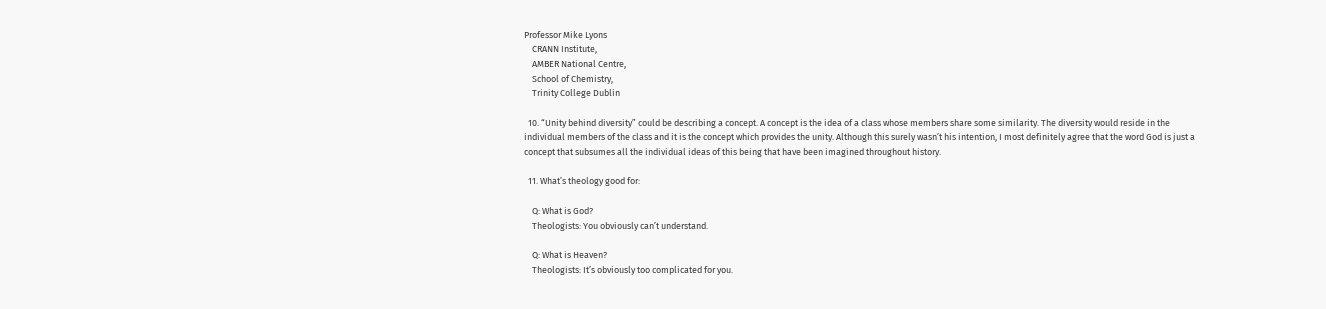Professor Mike Lyons
    CRANN Institute,
    AMBER National Centre,
    School of Chemistry,
    Trinity College Dublin

  10. “Unity behind diversity” could be describing a concept. A concept is the idea of a class whose members share some similarity. The diversity would reside in the individual members of the class and it is the concept which provides the unity. Although this surely wasn’t his intention, I most definitely agree that the word God is just a concept that subsumes all the individual ideas of this being that have been imagined throughout history.

  11. What’s theology good for:

    Q: What is God?
    Theologists: You obviously can’t understand.

    Q: What is Heaven?
    Theologists: It’s obviously too complicated for you.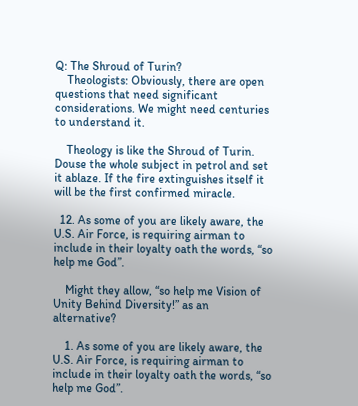Q: The Shroud of Turin?
    Theologists: Obviously, there are open questions that need significant considerations. We might need centuries to understand it.

    Theology is like the Shroud of Turin. Douse the whole subject in petrol and set it ablaze. If the fire extinguishes itself it will be the first confirmed miracle.

  12. As some of you are likely aware, the U.S. Air Force, is requiring airman to include in their loyalty oath the words, “so help me God”.

    Might they allow, “so help me Vision of Unity Behind Diversity!” as an alternative?

    1. As some of you are likely aware, the U.S. Air Force, is requiring airman to include in their loyalty oath the words, “so help me God”.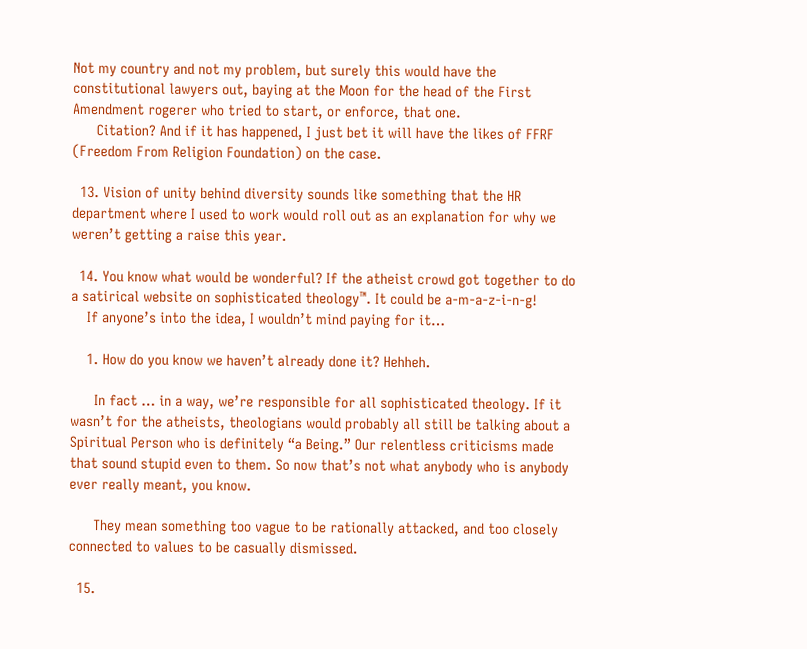Not my country and not my problem, but surely this would have the constitutional lawyers out, baying at the Moon for the head of the First Amendment rogerer who tried to start, or enforce, that one.
      Citation? And if it has happened, I just bet it will have the likes of FFRF (Freedom From Religion Foundation) on the case.

  13. Vision of unity behind diversity sounds like something that the HR department where I used to work would roll out as an explanation for why we weren’t getting a raise this year.

  14. You know what would be wonderful? If the atheist crowd got together to do a satirical website on sophisticated theology™. It could be a-m-a-z-i-n-g!
    If anyone’s into the idea, I wouldn’t mind paying for it…

    1. How do you know we haven’t already done it? Hehheh.

      In fact … in a way, we’re responsible for all sophisticated theology. If it wasn’t for the atheists, theologians would probably all still be talking about a Spiritual Person who is definitely “a Being.” Our relentless criticisms made that sound stupid even to them. So now that’s not what anybody who is anybody ever really meant, you know.

      They mean something too vague to be rationally attacked, and too closely connected to values to be casually dismissed.

  15.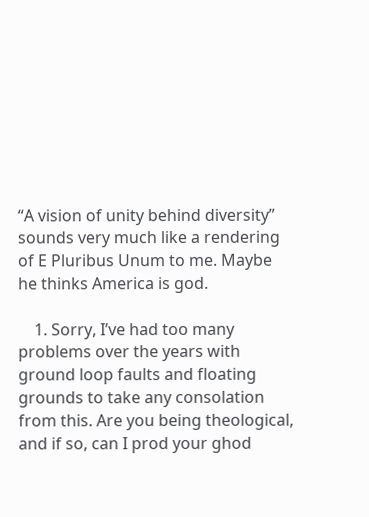“A vision of unity behind diversity” sounds very much like a rendering of E Pluribus Unum to me. Maybe he thinks America is god.

    1. Sorry, I’ve had too many problems over the years with ground loop faults and floating grounds to take any consolation from this. Are you being theological, and if so, can I prod your ghod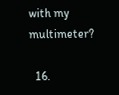with my multimeter?

  16.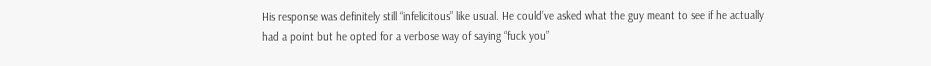His response was definitely still “infelicitous” like usual. He could’ve asked what the guy meant to see if he actually had a point but he opted for a verbose way of saying “fuck you”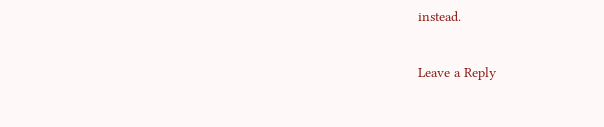instead.

Leave a Reply